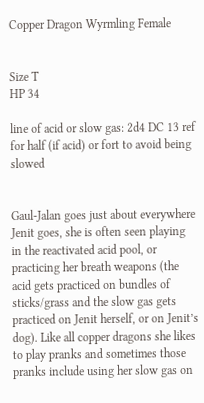Copper Dragon Wyrmling Female


Size T
HP 34

line of acid or slow gas: 2d4 DC 13 ref for half (if acid) or fort to avoid being slowed


Gaul-Jalan goes just about everywhere Jenit goes, she is often seen playing in the reactivated acid pool, or practicing her breath weapons (the acid gets practiced on bundles of sticks/grass and the slow gas gets practiced on Jenit herself, or on Jenit’s dog). Like all copper dragons she likes to play pranks and sometimes those pranks include using her slow gas on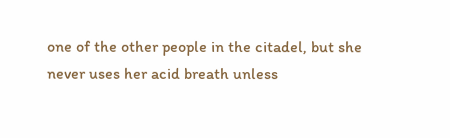one of the other people in the citadel, but she never uses her acid breath unless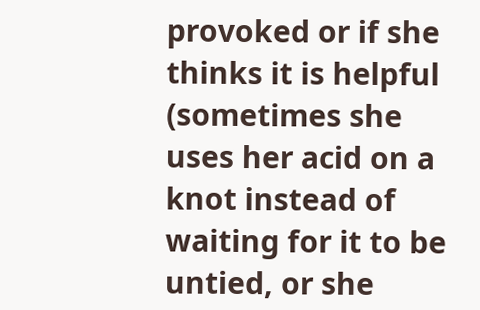provoked or if she thinks it is helpful (sometimes she uses her acid on a knot instead of waiting for it to be untied, or she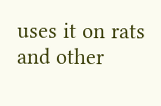uses it on rats and other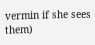vermin if she sees them)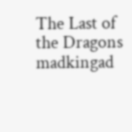The Last of the Dragons madkingad